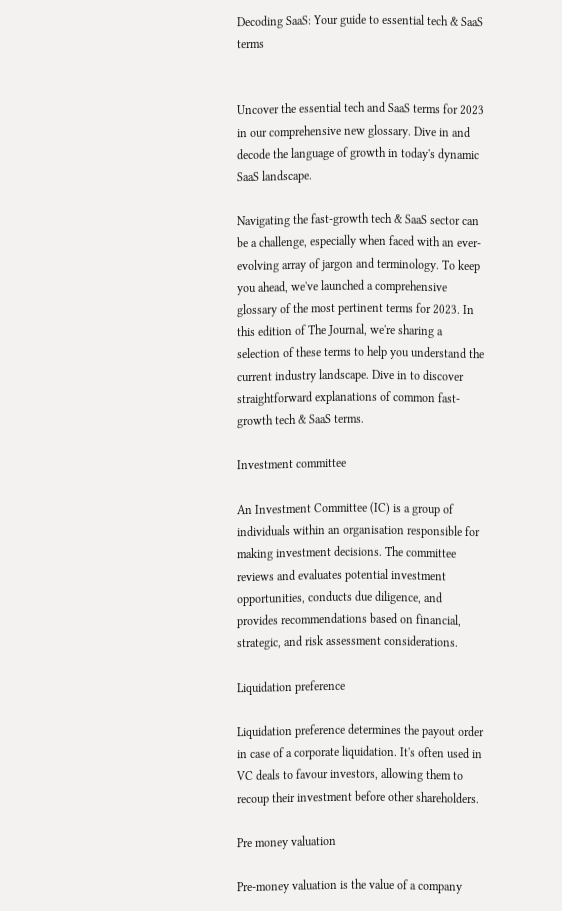Decoding SaaS: Your guide to essential tech & SaaS terms


Uncover the essential tech and SaaS terms for 2023 in our comprehensive new glossary. Dive in and decode the language of growth in today's dynamic SaaS landscape.

Navigating the fast-growth tech & SaaS sector can be a challenge, especially when faced with an ever-evolving array of jargon and terminology. To keep you ahead, we've launched a comprehensive glossary of the most pertinent terms for 2023. In this edition of The Journal, we're sharing a selection of these terms to help you understand the current industry landscape. Dive in to discover straightforward explanations of common fast-growth tech & SaaS terms.

Investment committee

An Investment Committee (IC) is a group of individuals within an organisation responsible for making investment decisions. The committee reviews and evaluates potential investment opportunities, conducts due diligence, and provides recommendations based on financial, strategic, and risk assessment considerations.

Liquidation preference

Liquidation preference determines the payout order in case of a corporate liquidation. It's often used in VC deals to favour investors, allowing them to recoup their investment before other shareholders.

Pre money valuation

Pre-money valuation is the value of a company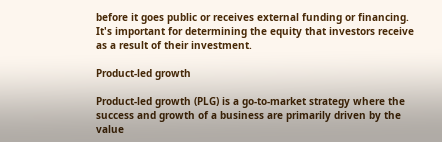before it goes public or receives external funding or financing. It's important for determining the equity that investors receive as a result of their investment.

Product-led growth

Product-led growth (PLG) is a go-to-market strategy where the success and growth of a business are primarily driven by the value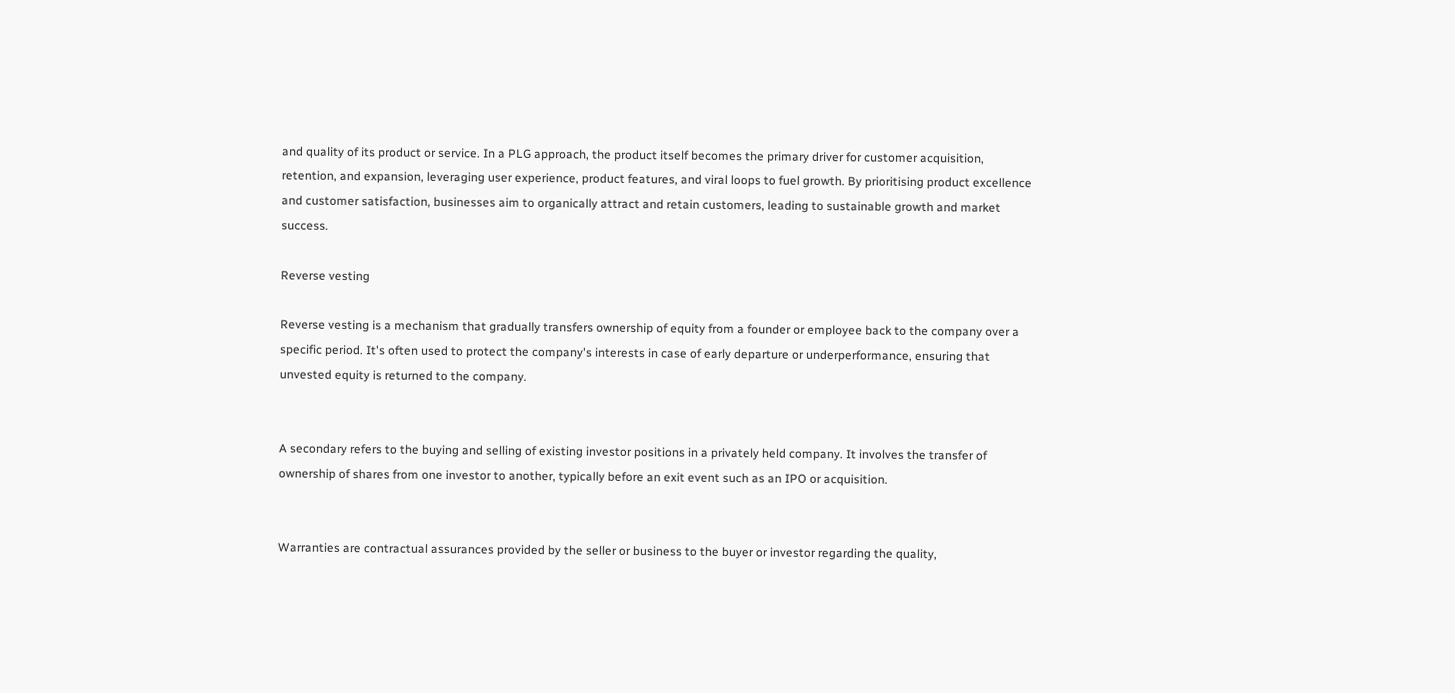and quality of its product or service. In a PLG approach, the product itself becomes the primary driver for customer acquisition, retention, and expansion, leveraging user experience, product features, and viral loops to fuel growth. By prioritising product excellence and customer satisfaction, businesses aim to organically attract and retain customers, leading to sustainable growth and market success.

Reverse vesting

Reverse vesting is a mechanism that gradually transfers ownership of equity from a founder or employee back to the company over a specific period. It's often used to protect the company's interests in case of early departure or underperformance, ensuring that unvested equity is returned to the company.


A secondary refers to the buying and selling of existing investor positions in a privately held company. It involves the transfer of ownership of shares from one investor to another, typically before an exit event such as an IPO or acquisition.


Warranties are contractual assurances provided by the seller or business to the buyer or investor regarding the quality,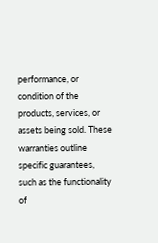performance, or condition of the products, services, or assets being sold. These warranties outline specific guarantees, such as the functionality of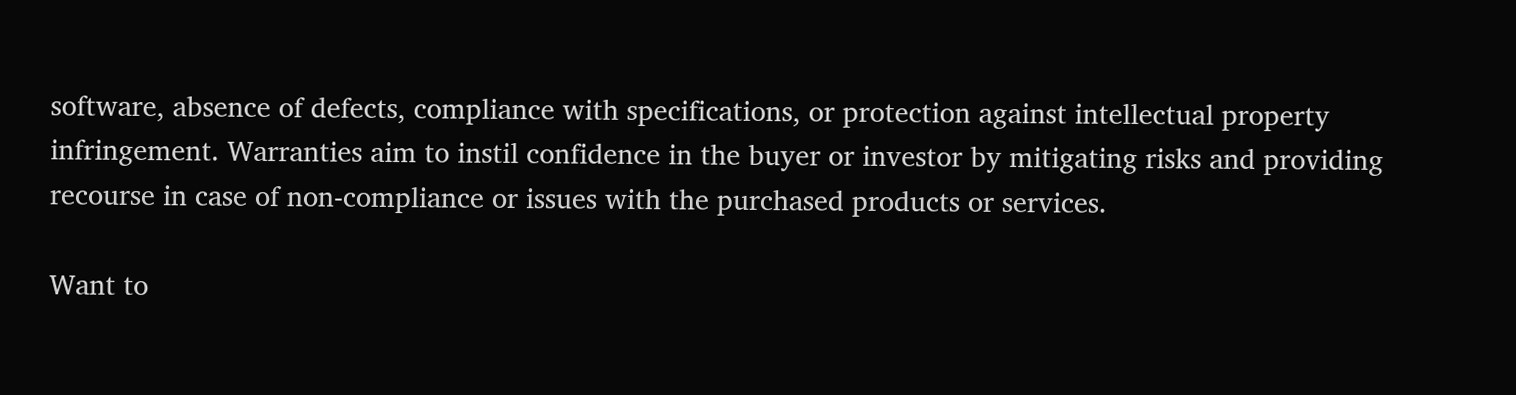software, absence of defects, compliance with specifications, or protection against intellectual property infringement. Warranties aim to instil confidence in the buyer or investor by mitigating risks and providing recourse in case of non-compliance or issues with the purchased products or services.

Want to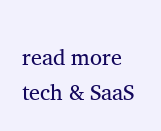read more tech & SaaS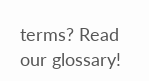terms? Read our glossary!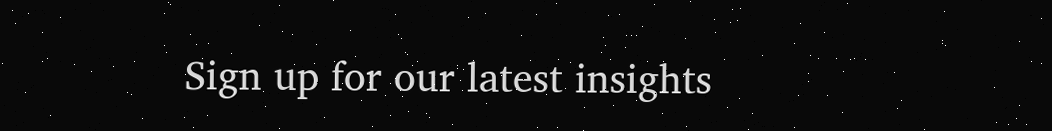Sign up for our latest insights